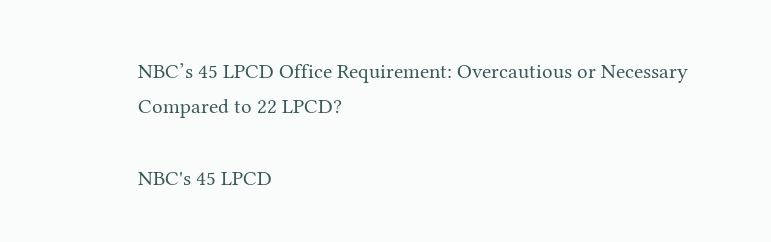NBC’s 45 LPCD Office Requirement: Overcautious or Necessary Compared to 22 LPCD?

NBC's 45 LPCD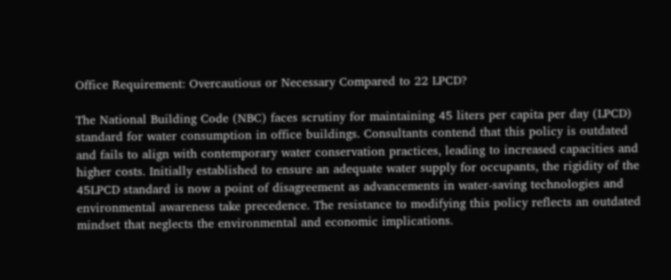Office Requirement: Overcautious or Necessary Compared to 22 LPCD?

The National Building Code (NBC) faces scrutiny for maintaining 45 liters per capita per day (LPCD) standard for water consumption in office buildings. Consultants contend that this policy is outdated and fails to align with contemporary water conservation practices, leading to increased capacities and higher costs. Initially established to ensure an adequate water supply for occupants, the rigidity of the 45LPCD standard is now a point of disagreement as advancements in water-saving technologies and environmental awareness take precedence. The resistance to modifying this policy reflects an outdated mindset that neglects the environmental and economic implications.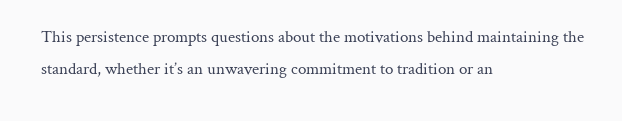This persistence prompts questions about the motivations behind maintaining the standard, whether it’s an unwavering commitment to tradition or an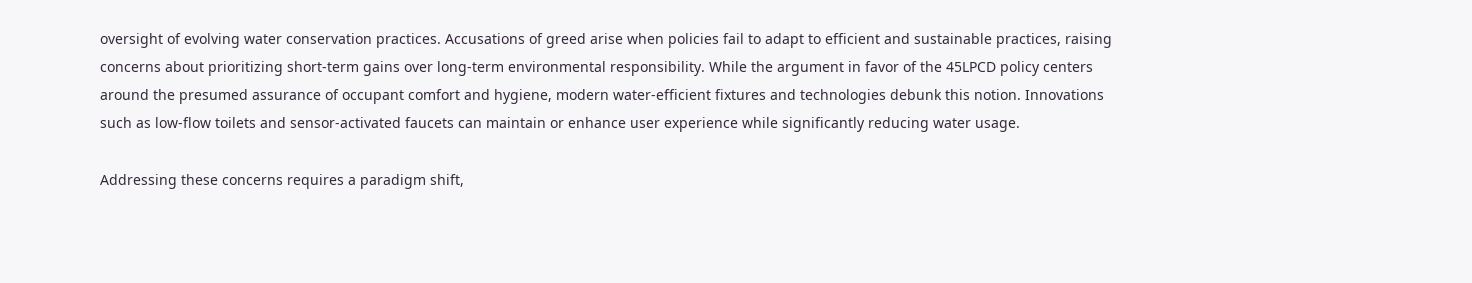oversight of evolving water conservation practices. Accusations of greed arise when policies fail to adapt to efficient and sustainable practices, raising concerns about prioritizing short-term gains over long-term environmental responsibility. While the argument in favor of the 45LPCD policy centers around the presumed assurance of occupant comfort and hygiene, modern water-efficient fixtures and technologies debunk this notion. Innovations such as low-flow toilets and sensor-activated faucets can maintain or enhance user experience while significantly reducing water usage.

Addressing these concerns requires a paradigm shift,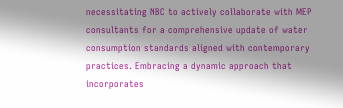necessitating NBC to actively collaborate with MEP consultants for a comprehensive update of water consumption standards aligned with contemporary practices. Embracing a dynamic approach that incorporates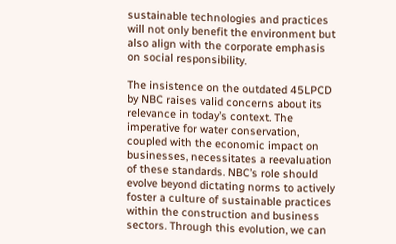sustainable technologies and practices will not only benefit the environment but also align with the corporate emphasis on social responsibility.

The insistence on the outdated 45LPCD by NBC raises valid concerns about its relevance in today’s context. The imperative for water conservation, coupled with the economic impact on businesses, necessitates a reevaluation of these standards. NBC’s role should evolve beyond dictating norms to actively foster a culture of sustainable practices within the construction and business sectors. Through this evolution, we can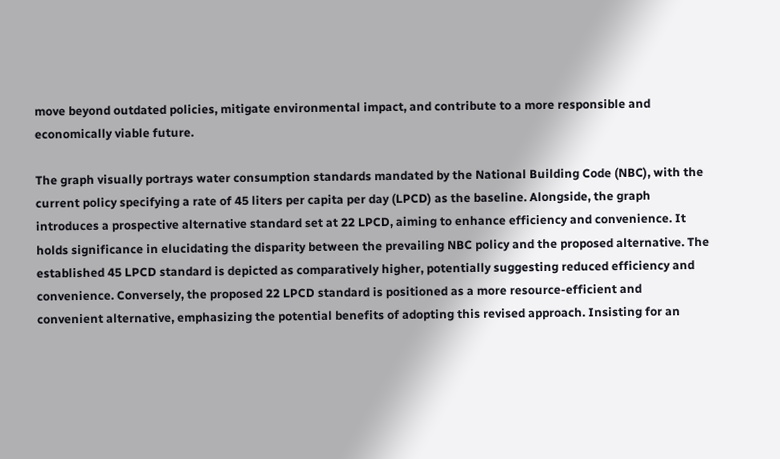move beyond outdated policies, mitigate environmental impact, and contribute to a more responsible and economically viable future.

The graph visually portrays water consumption standards mandated by the National Building Code (NBC), with the current policy specifying a rate of 45 liters per capita per day (LPCD) as the baseline. Alongside, the graph introduces a prospective alternative standard set at 22 LPCD, aiming to enhance efficiency and convenience. It holds significance in elucidating the disparity between the prevailing NBC policy and the proposed alternative. The established 45 LPCD standard is depicted as comparatively higher, potentially suggesting reduced efficiency and convenience. Conversely, the proposed 22 LPCD standard is positioned as a more resource-efficient and convenient alternative, emphasizing the potential benefits of adopting this revised approach. Insisting for an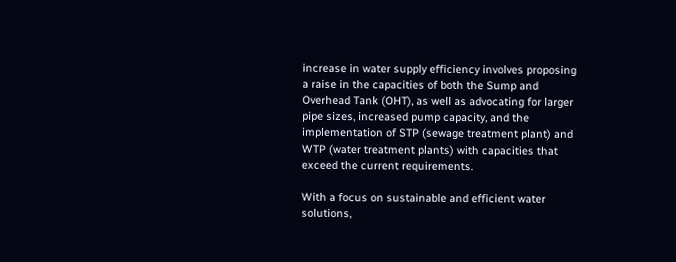increase in water supply efficiency involves proposing a raise in the capacities of both the Sump and Overhead Tank (OHT), as well as advocating for larger pipe sizes, increased pump capacity, and the implementation of STP (sewage treatment plant) and WTP (water treatment plants) with capacities that exceed the current requirements.

With a focus on sustainable and efficient water solutions,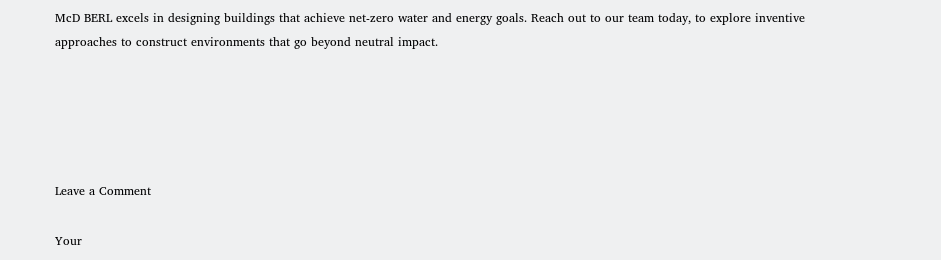McD BERL excels in designing buildings that achieve net-zero water and energy goals. Reach out to our team today, to explore inventive approaches to construct environments that go beyond neutral impact.





Leave a Comment

Your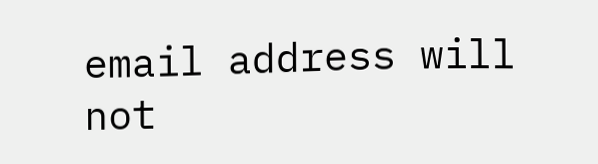email address will not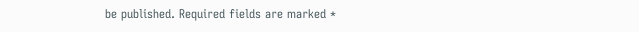be published. Required fields are marked *